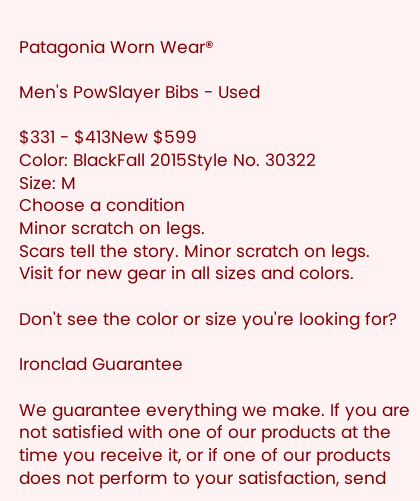Patagonia Worn Wear®

Men's PowSlayer Bibs - Used

$331 - $413New $599
Color: BlackFall 2015Style No. 30322
Size: M
Choose a condition
Minor scratch on legs.
Scars tell the story. Minor scratch on legs.
Visit for new gear in all sizes and colors.

Don't see the color or size you're looking for?

Ironclad Guarantee

We guarantee everything we make. If you are not satisfied with one of our products at the time you receive it, or if one of our products does not perform to your satisfaction, send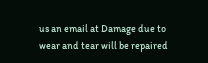us an email at Damage due to wear and tear will be repaired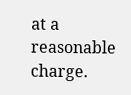at a reasonable charge.